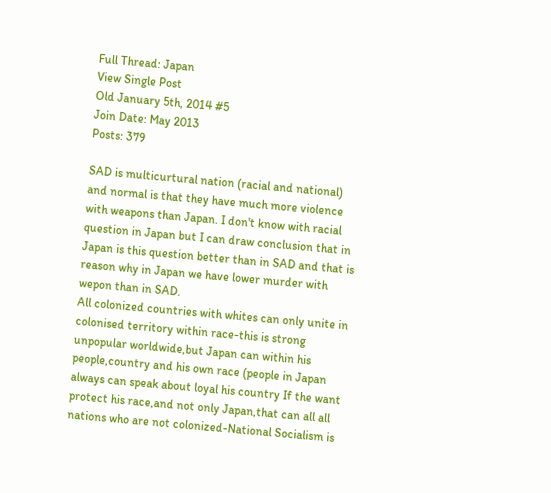Full Thread: Japan
View Single Post
Old January 5th, 2014 #5
Join Date: May 2013
Posts: 379

SAD is multicurtural nation (racial and national) and normal is that they have much more violence with weapons than Japan. I don't know with racial question in Japan but I can draw conclusion that in Japan is this question better than in SAD and that is reason why in Japan we have lower murder with wepon than in SAD.
All colonized countries with whites can only unite in colonised territory within race-this is strong unpopular worldwide,but Japan can within his people,country and his own race (people in Japan always can speak about loyal his country If the want protect his race,and not only Japan,that can all all nations who are not colonized-National Socialism is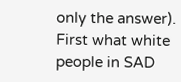only the answer).
First what white people in SAD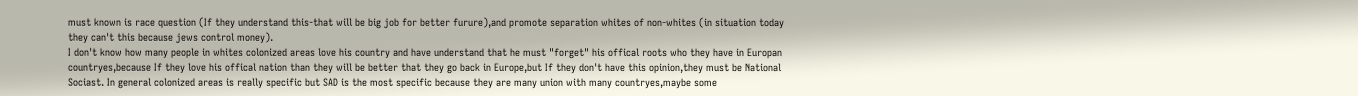must known is race question (If they understand this-that will be big job for better furure),and promote separation whites of non-whites (in situation today they can't this because jews control money).
I don't know how many people in whites colonized areas love his country and have understand that he must "forget" his offical roots who they have in Europan countryes,because If they love his offical nation than they will be better that they go back in Europe,but If they don't have this opinion,they must be National Sociast. In general colonized areas is really specific but SAD is the most specific because they are many union with many countryes,maybe some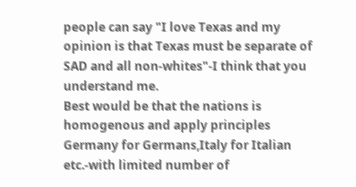people can say "I love Texas and my opinion is that Texas must be separate of SAD and all non-whites"-I think that you understand me.
Best would be that the nations is homogenous and apply principles Germany for Germans,Italy for Italian etc.-with limited number of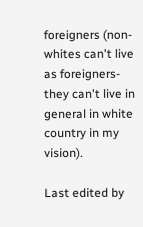foreigners (non-whites can't live as foreigners-they can't live in general in white country in my vision).

Last edited by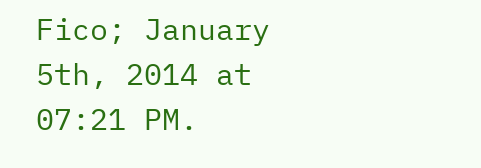Fico; January 5th, 2014 at 07:21 PM.